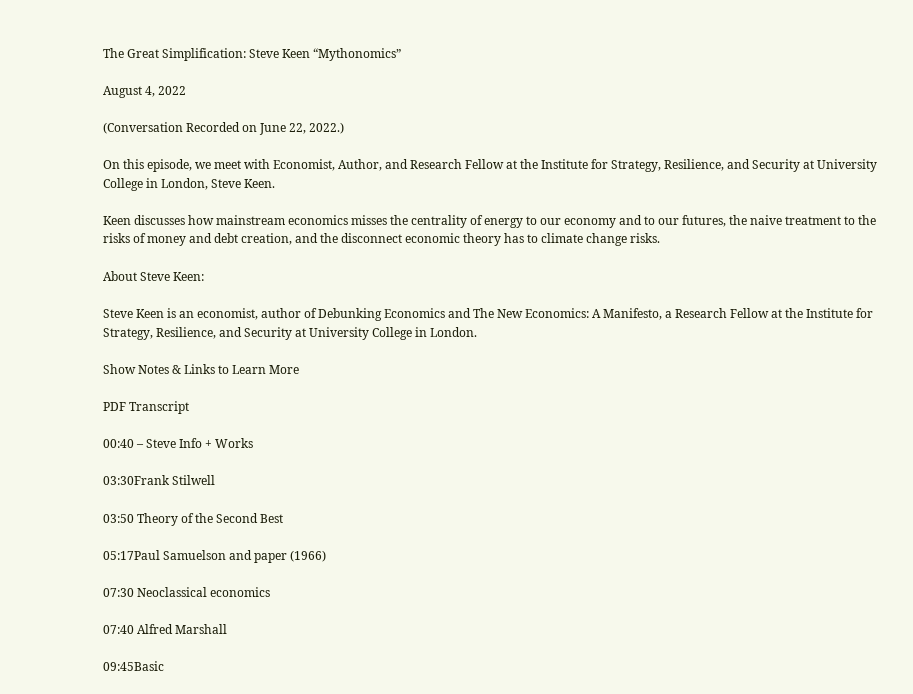The Great Simplification: Steve Keen “Mythonomics”

August 4, 2022

(Conversation Recorded on June 22, 2022.)

On this episode, we meet with Economist, Author, and Research Fellow at the Institute for Strategy, Resilience, and Security at University College in London, Steve Keen.

Keen discusses how mainstream economics misses the centrality of energy to our economy and to our futures, the naive treatment to the risks of money and debt creation, and the disconnect economic theory has to climate change risks.

About Steve Keen:

Steve Keen is an economist, author of Debunking Economics and The New Economics: A Manifesto, a Research Fellow at the Institute for Strategy, Resilience, and Security at University College in London.

Show Notes & Links to Learn More

PDF Transcript

00:40 – Steve Info + Works

03:30Frank Stilwell

03:50 Theory of the Second Best

05:17Paul Samuelson and paper (1966)

07:30 Neoclassical economics

07:40 Alfred Marshall

09:45Basic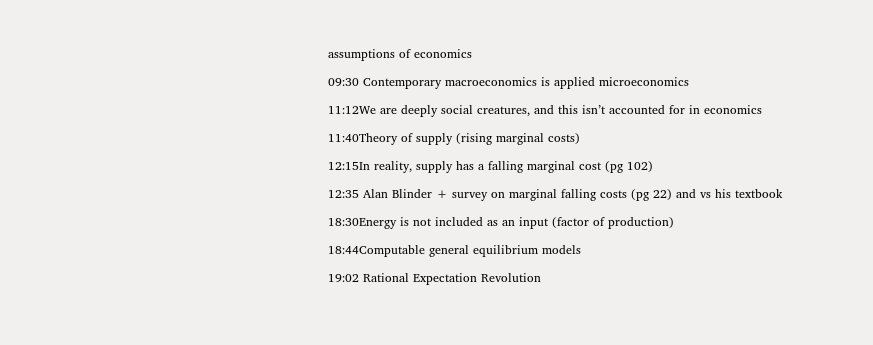assumptions of economics

09:30 Contemporary macroeconomics is applied microeconomics

11:12We are deeply social creatures, and this isn’t accounted for in economics

11:40Theory of supply (rising marginal costs)

12:15In reality, supply has a falling marginal cost (pg 102)

12:35 Alan Blinder + survey on marginal falling costs (pg 22) and vs his textbook

18:30Energy is not included as an input (factor of production)

18:44Computable general equilibrium models

19:02 Rational Expectation Revolution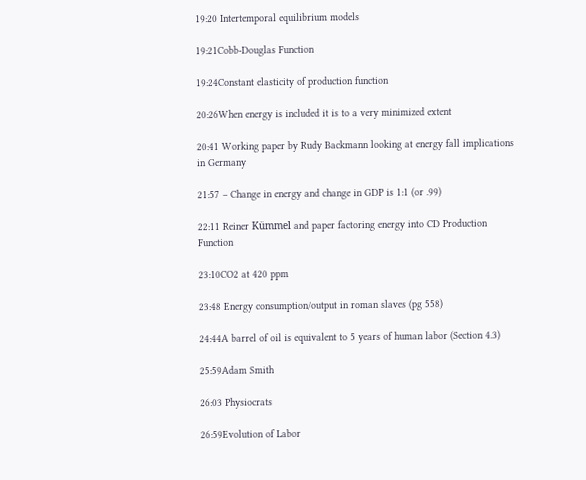19:20 Intertemporal equilibrium models

19:21Cobb-Douglas Function

19:24Constant elasticity of production function

20:26When energy is included it is to a very minimized extent

20:41 Working paper by Rudy Backmann looking at energy fall implications in Germany

21:57 – Change in energy and change in GDP is 1:1 (or .99)

22:11 Reiner Kümmel and paper factoring energy into CD Production Function

23:10CO2 at 420 ppm

23:48 Energy consumption/output in roman slaves (pg 558)

24:44A barrel of oil is equivalent to 5 years of human labor (Section 4.3)

25:59Adam Smith

26:03 Physiocrats

26:59Evolution of Labor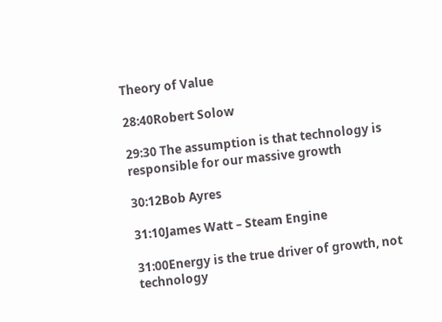Theory of Value

28:40Robert Solow

29:30 The assumption is that technology is responsible for our massive growth

30:12Bob Ayres

31:10James Watt – Steam Engine

31:00Energy is the true driver of growth, not technology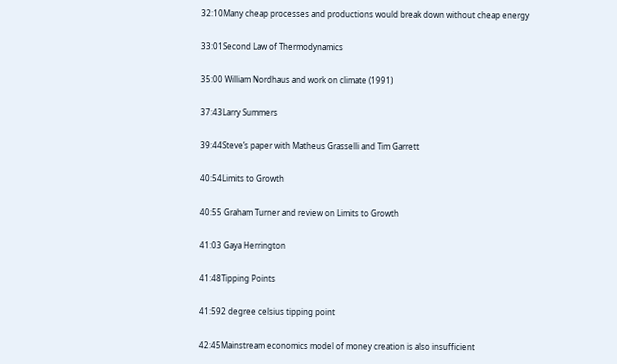32:10Many cheap processes and productions would break down without cheap energy

33:01Second Law of Thermodynamics

35:00 William Nordhaus and work on climate (1991)

37:43Larry Summers

39:44Steve’s paper with Matheus Grasselli and Tim Garrett

40:54Limits to Growth

40:55 Graham Turner and review on Limits to Growth

41:03 Gaya Herrington

41:48Tipping Points

41:592 degree celsius tipping point

42:45Mainstream economics model of money creation is also insufficient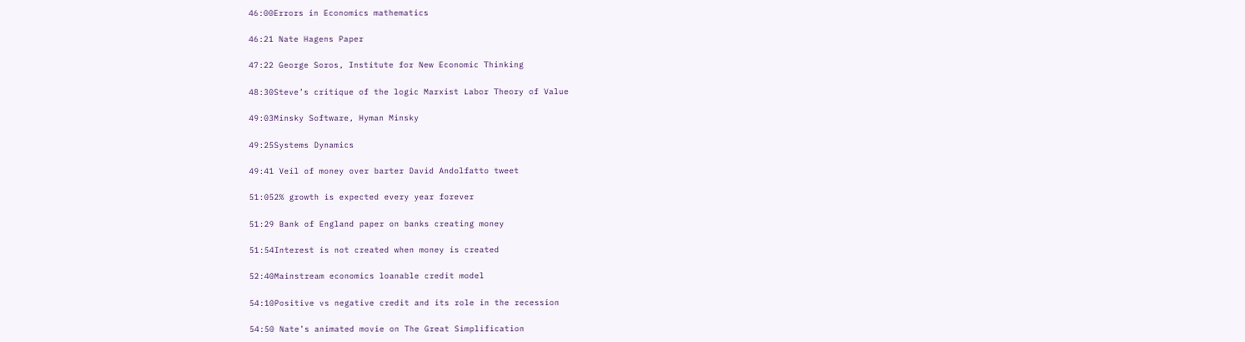46:00Errors in Economics mathematics

46:21 Nate Hagens Paper

47:22 George Soros, Institute for New Economic Thinking

48:30Steve’s critique of the logic Marxist Labor Theory of Value

49:03Minsky Software, Hyman Minsky

49:25Systems Dynamics

49:41 Veil of money over barter David Andolfatto tweet

51:052% growth is expected every year forever

51:29 Bank of England paper on banks creating money

51:54Interest is not created when money is created

52:40Mainstream economics loanable credit model

54:10Positive vs negative credit and its role in the recession

54:50 Nate’s animated movie on The Great Simplification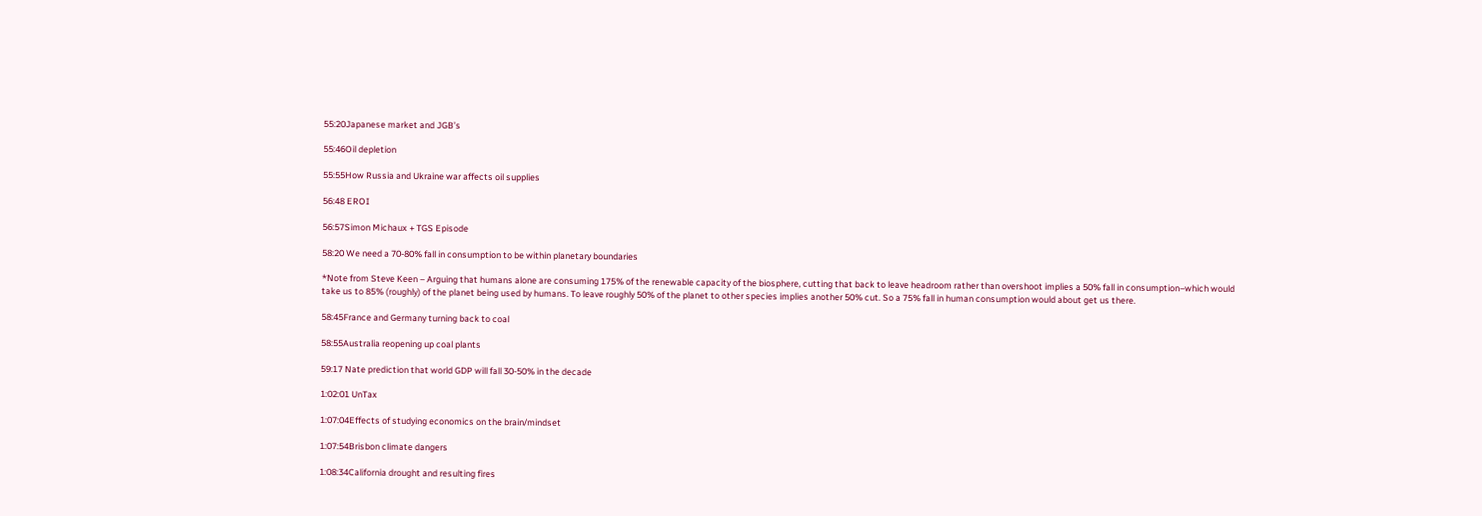55:20Japanese market and JGB’s

55:46Oil depletion

55:55How Russia and Ukraine war affects oil supplies

56:48 EROI

56:57Simon Michaux + TGS Episode

58:20 We need a 70-80% fall in consumption to be within planetary boundaries

*Note from Steve Keen – Arguing that humans alone are consuming 175% of the renewable capacity of the biosphere, cutting that back to leave headroom rather than overshoot implies a 50% fall in consumption–which would take us to 85% (roughly) of the planet being used by humans. To leave roughly 50% of the planet to other species implies another 50% cut. So a 75% fall in human consumption would about get us there.

58:45France and Germany turning back to coal

58:55Australia reopening up coal plants

59:17 Nate prediction that world GDP will fall 30-50% in the decade

1:02:01 UnTax

1:07:04Effects of studying economics on the brain/mindset

1:07:54Brisbon climate dangers

1:08:34California drought and resulting fires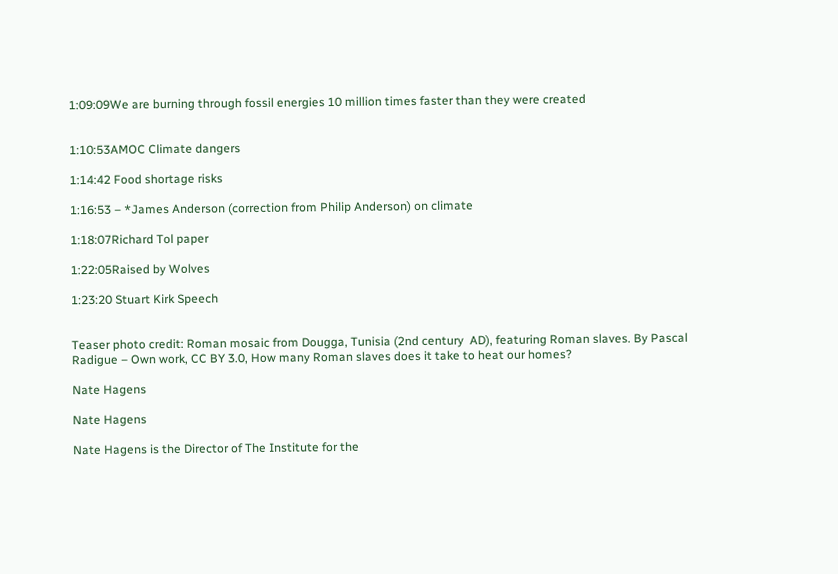1:09:09We are burning through fossil energies 10 million times faster than they were created


1:10:53AMOC Climate dangers

1:14:42 Food shortage risks

1:16:53 – *James Anderson (correction from Philip Anderson) on climate

1:18:07Richard Tol paper

1:22:05Raised by Wolves

1:23:20 Stuart Kirk Speech


Teaser photo credit: Roman mosaic from Dougga, Tunisia (2nd century  AD), featuring Roman slaves. By Pascal Radigue – Own work, CC BY 3.0, How many Roman slaves does it take to heat our homes?

Nate Hagens

Nate Hagens

Nate Hagens is the Director of The Institute for the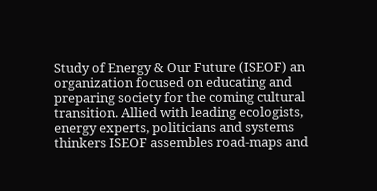Study of Energy & Our Future (ISEOF) an organization focused on educating and preparing society for the coming cultural transition. Allied with leading ecologists, energy experts, politicians and systems thinkers ISEOF assembles road-maps and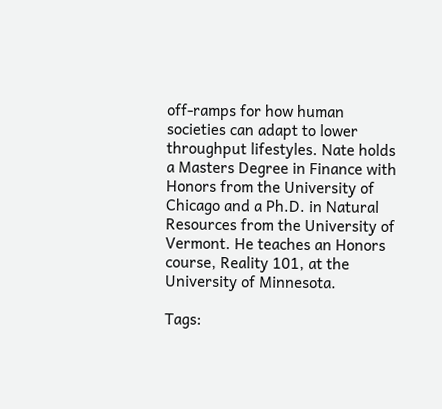off-ramps for how human societies can adapt to lower throughput lifestyles. Nate holds a Masters Degree in Finance with Honors from the University of Chicago and a Ph.D. in Natural Resources from the University of Vermont. He teaches an Honors course, Reality 101, at the University of Minnesota.

Tags: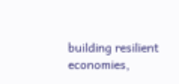building resilient economies,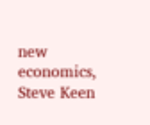new economics, Steve Keen